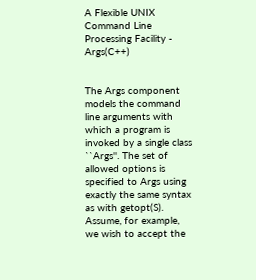A Flexible UNIX Command Line Processing Facility - Args(C++)


The Args component models the command line arguments with which a program is invoked by a single class ``Args''. The set of allowed options is specified to Args using exactly the same syntax as with getopt(S). Assume, for example, we wish to accept the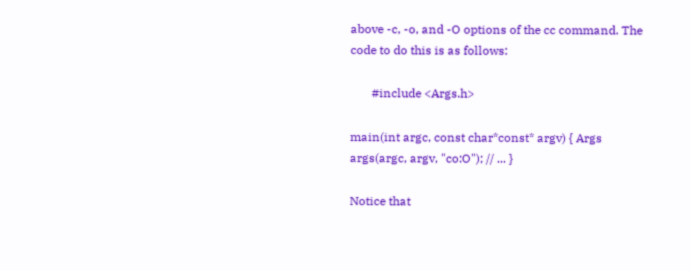above -c, -o, and -O options of the cc command. The code to do this is as follows:

       #include <Args.h>

main(int argc, const char*const* argv) { Args args(argc, argv, "co:O"); // ... }

Notice that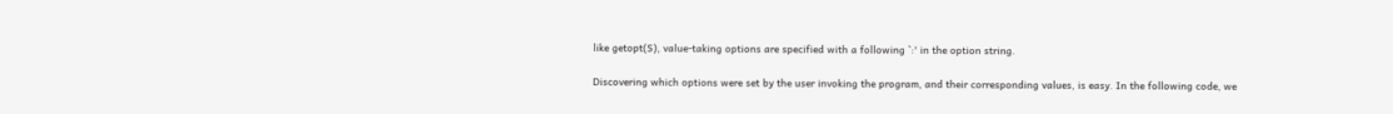like getopt(S), value-taking options are specified with a following `:' in the option string.

Discovering which options were set by the user invoking the program, and their corresponding values, is easy. In the following code, we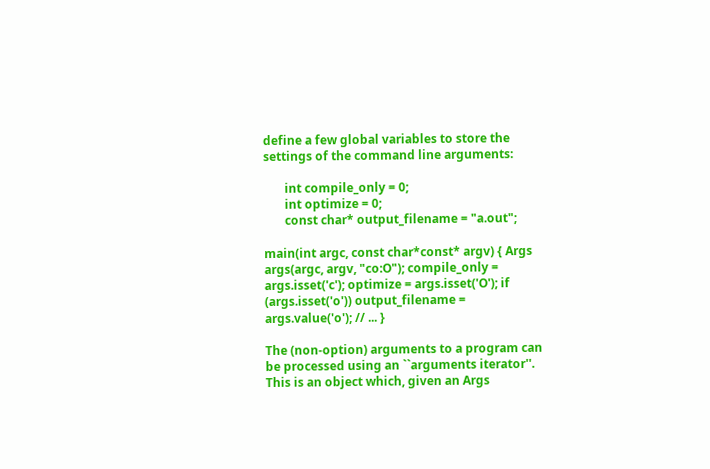define a few global variables to store the settings of the command line arguments:

       int compile_only = 0;
       int optimize = 0;
       const char* output_filename = "a.out";

main(int argc, const char*const* argv) { Args args(argc, argv, "co:O"); compile_only = args.isset('c'); optimize = args.isset('O'); if (args.isset('o')) output_filename = args.value('o'); // ... }

The (non-option) arguments to a program can be processed using an ``arguments iterator''. This is an object which, given an Args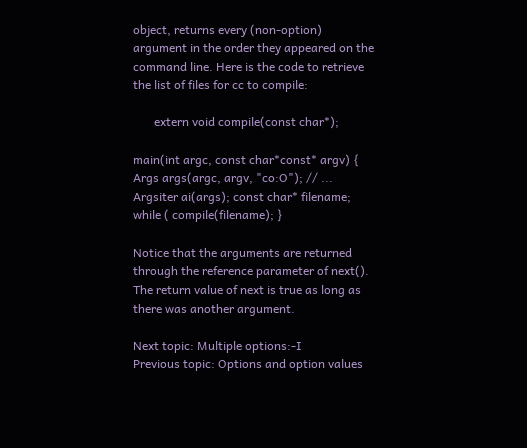object, returns every (non-option) argument in the order they appeared on the command line. Here is the code to retrieve the list of files for cc to compile:

       extern void compile(const char*);

main(int argc, const char*const* argv) { Args args(argc, argv, "co:O"); // ... Argsiter ai(args); const char* filename; while ( compile(filename); }

Notice that the arguments are returned through the reference parameter of next(). The return value of next is true as long as there was another argument.

Next topic: Multiple options:-I
Previous topic: Options and option values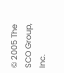© 2005 The SCO Group, Inc.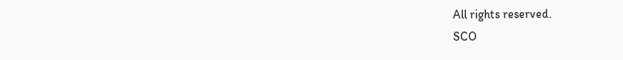All rights reserved.
SCO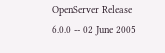OpenServer Release 6.0.0 -- 02 June 2005